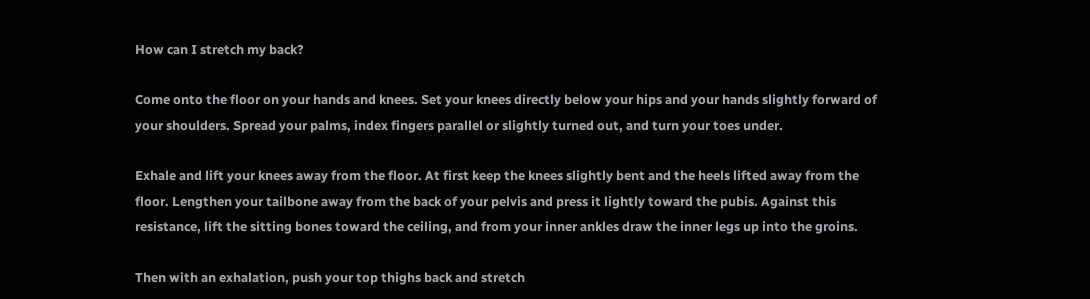How can I stretch my back?

Come onto the floor on your hands and knees. Set your knees directly below your hips and your hands slightly forward of your shoulders. Spread your palms, index fingers parallel or slightly turned out, and turn your toes under.

Exhale and lift your knees away from the floor. At first keep the knees slightly bent and the heels lifted away from the floor. Lengthen your tailbone away from the back of your pelvis and press it lightly toward the pubis. Against this resistance, lift the sitting bones toward the ceiling, and from your inner ankles draw the inner legs up into the groins.

Then with an exhalation, push your top thighs back and stretch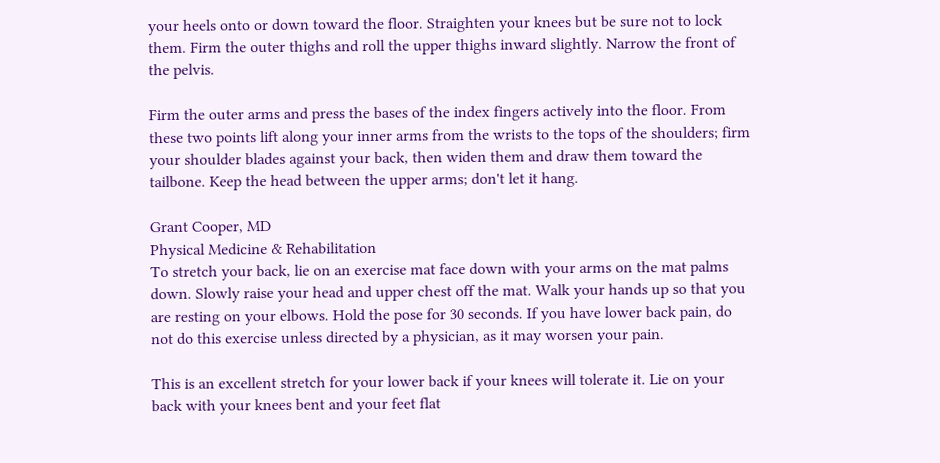your heels onto or down toward the floor. Straighten your knees but be sure not to lock them. Firm the outer thighs and roll the upper thighs inward slightly. Narrow the front of the pelvis.

Firm the outer arms and press the bases of the index fingers actively into the floor. From these two points lift along your inner arms from the wrists to the tops of the shoulders; firm your shoulder blades against your back, then widen them and draw them toward the tailbone. Keep the head between the upper arms; don't let it hang.

Grant Cooper, MD
Physical Medicine & Rehabilitation
To stretch your back, lie on an exercise mat face down with your arms on the mat palms down. Slowly raise your head and upper chest off the mat. Walk your hands up so that you are resting on your elbows. Hold the pose for 30 seconds. If you have lower back pain, do not do this exercise unless directed by a physician, as it may worsen your pain.

This is an excellent stretch for your lower back if your knees will tolerate it. Lie on your back with your knees bent and your feet flat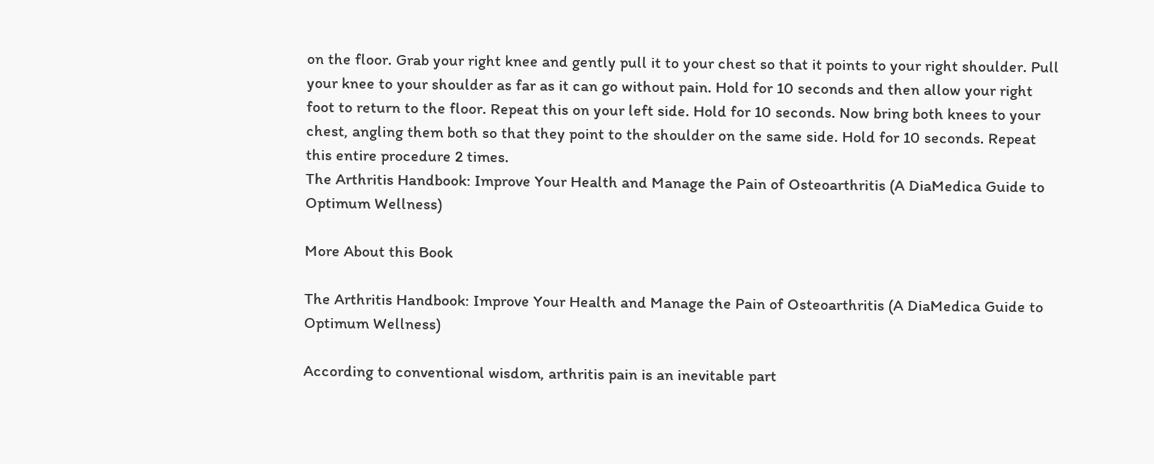on the floor. Grab your right knee and gently pull it to your chest so that it points to your right shoulder. Pull your knee to your shoulder as far as it can go without pain. Hold for 10 seconds and then allow your right foot to return to the floor. Repeat this on your left side. Hold for 10 seconds. Now bring both knees to your chest, angling them both so that they point to the shoulder on the same side. Hold for 10 seconds. Repeat this entire procedure 2 times.
The Arthritis Handbook: Improve Your Health and Manage the Pain of Osteoarthritis (A DiaMedica Guide to Optimum Wellness)

More About this Book

The Arthritis Handbook: Improve Your Health and Manage the Pain of Osteoarthritis (A DiaMedica Guide to Optimum Wellness)

According to conventional wisdom, arthritis pain is an inevitable part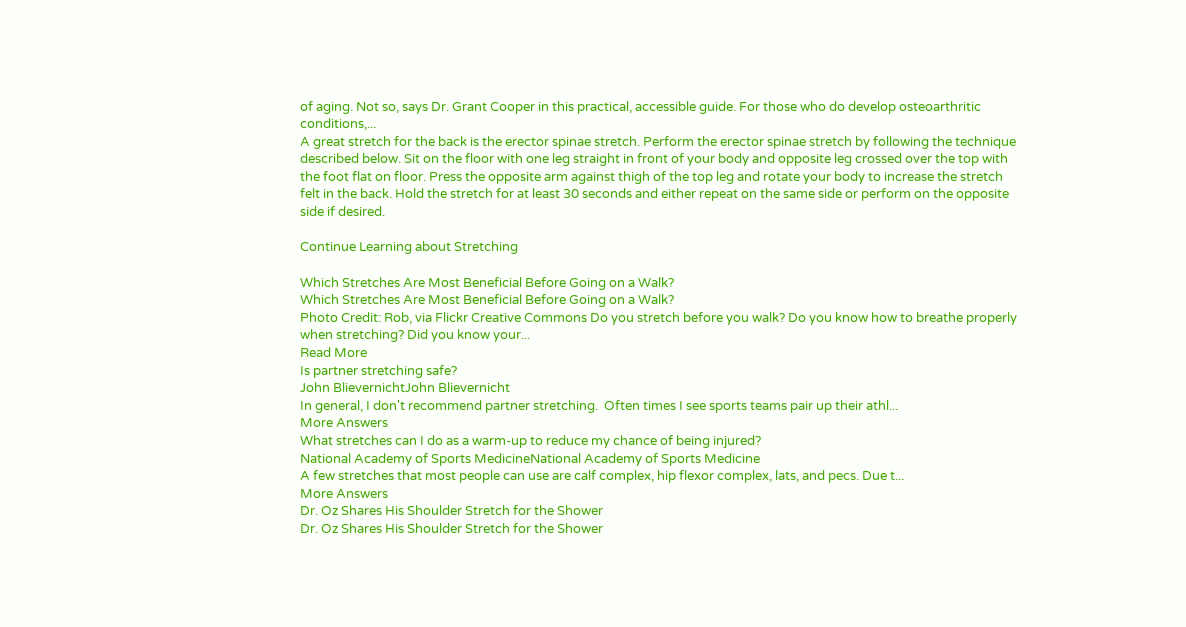of aging. Not so, says Dr. Grant Cooper in this practical, accessible guide. For those who do develop osteoarthritic conditions,...
A great stretch for the back is the erector spinae stretch. Perform the erector spinae stretch by following the technique described below. Sit on the floor with one leg straight in front of your body and opposite leg crossed over the top with the foot flat on floor. Press the opposite arm against thigh of the top leg and rotate your body to increase the stretch felt in the back. Hold the stretch for at least 30 seconds and either repeat on the same side or perform on the opposite side if desired.

Continue Learning about Stretching

Which Stretches Are Most Beneficial Before Going on a Walk?
Which Stretches Are Most Beneficial Before Going on a Walk?
Photo Credit: Rob, via Flickr Creative Commons Do you stretch before you walk? Do you know how to breathe properly when stretching? Did you know your...
Read More
Is partner stretching safe?
John BlievernichtJohn Blievernicht
In general, I don't recommend partner stretching.  Often times I see sports teams pair up their athl...
More Answers
What stretches can I do as a warm-up to reduce my chance of being injured?
National Academy of Sports MedicineNational Academy of Sports Medicine
A few stretches that most people can use are calf complex, hip flexor complex, lats, and pecs. Due t...
More Answers
Dr. Oz Shares His Shoulder Stretch for the Shower
Dr. Oz Shares His Shoulder Stretch for the Shower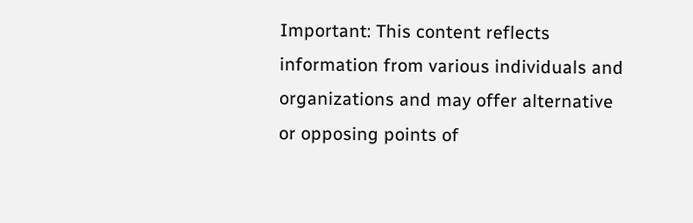Important: This content reflects information from various individuals and organizations and may offer alternative or opposing points of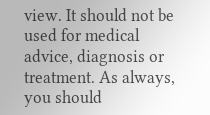view. It should not be used for medical advice, diagnosis or treatment. As always, you should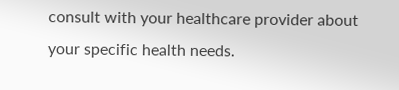consult with your healthcare provider about your specific health needs.